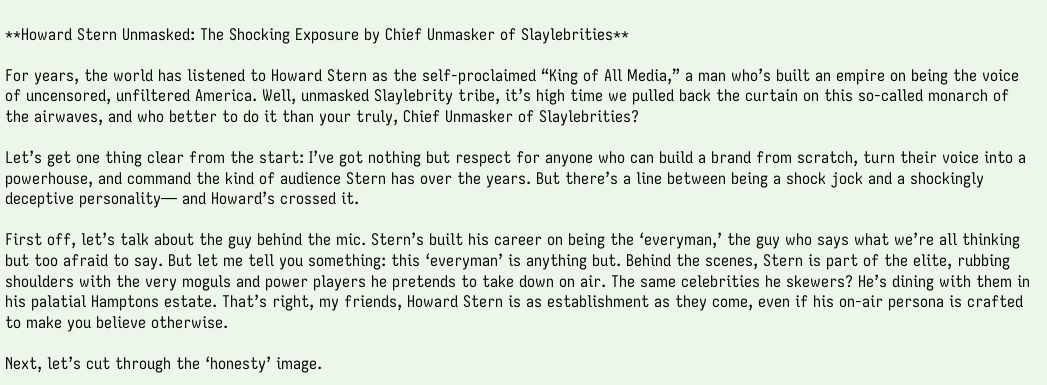**Howard Stern Unmasked: The Shocking Exposure by Chief Unmasker of Slaylebrities**

For years, the world has listened to Howard Stern as the self-proclaimed “King of All Media,” a man who’s built an empire on being the voice of uncensored, unfiltered America. Well, unmasked Slaylebrity tribe, it’s high time we pulled back the curtain on this so-called monarch of the airwaves, and who better to do it than your truly, Chief Unmasker of Slaylebrities?

Let’s get one thing clear from the start: I’ve got nothing but respect for anyone who can build a brand from scratch, turn their voice into a powerhouse, and command the kind of audience Stern has over the years. But there’s a line between being a shock jock and a shockingly deceptive personality— and Howard’s crossed it.

First off, let’s talk about the guy behind the mic. Stern’s built his career on being the ‘everyman,’ the guy who says what we’re all thinking but too afraid to say. But let me tell you something: this ‘everyman’ is anything but. Behind the scenes, Stern is part of the elite, rubbing shoulders with the very moguls and power players he pretends to take down on air. The same celebrities he skewers? He’s dining with them in his palatial Hamptons estate. That’s right, my friends, Howard Stern is as establishment as they come, even if his on-air persona is crafted to make you believe otherwise.

Next, let’s cut through the ‘honesty’ image.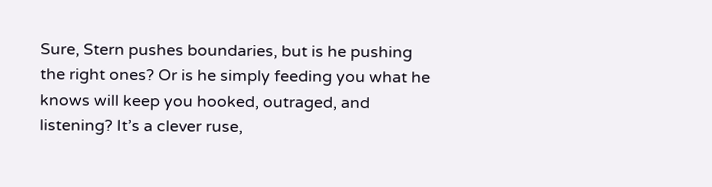Sure, Stern pushes boundaries, but is he pushing the right ones? Or is he simply feeding you what he knows will keep you hooked, outraged, and listening? It’s a clever ruse,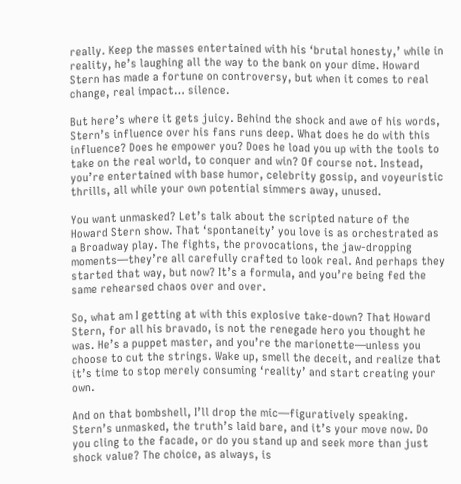really. Keep the masses entertained with his ‘brutal honesty,’ while in reality, he’s laughing all the way to the bank on your dime. Howard Stern has made a fortune on controversy, but when it comes to real change, real impact… silence.

But here’s where it gets juicy. Behind the shock and awe of his words, Stern’s influence over his fans runs deep. What does he do with this influence? Does he empower you? Does he load you up with the tools to take on the real world, to conquer and win? Of course not. Instead, you’re entertained with base humor, celebrity gossip, and voyeuristic thrills, all while your own potential simmers away, unused.

You want unmasked? Let’s talk about the scripted nature of the Howard Stern show. That ‘spontaneity’ you love is as orchestrated as a Broadway play. The fights, the provocations, the jaw-dropping moments—they’re all carefully crafted to look real. And perhaps they started that way, but now? It’s a formula, and you’re being fed the same rehearsed chaos over and over.

So, what am I getting at with this explosive take-down? That Howard Stern, for all his bravado, is not the renegade hero you thought he was. He’s a puppet master, and you’re the marionette—unless you choose to cut the strings. Wake up, smell the deceit, and realize that it’s time to stop merely consuming ‘reality’ and start creating your own.

And on that bombshell, I’ll drop the mic—figuratively speaking. Stern’s unmasked, the truth’s laid bare, and it’s your move now. Do you cling to the facade, or do you stand up and seek more than just shock value? The choice, as always, is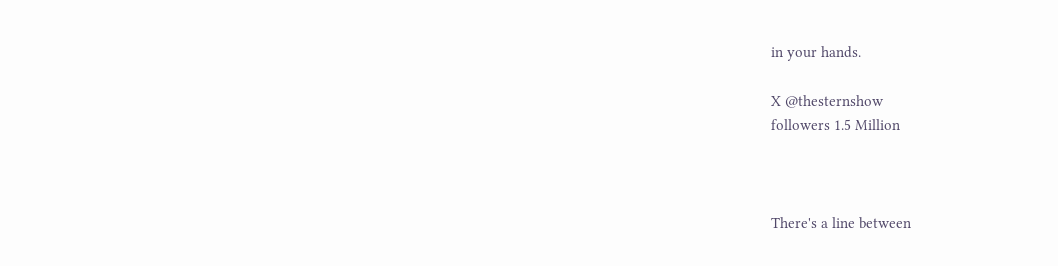in your hands.

X @thesternshow
followers 1.5 Million



There's a line between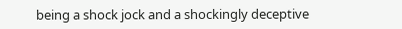being a shock jock and a shockingly deceptive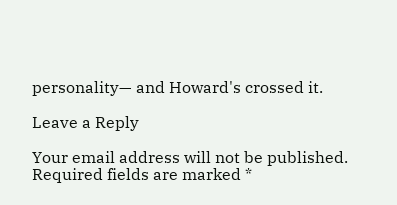personality— and Howard's crossed it.

Leave a Reply

Your email address will not be published. Required fields are marked *